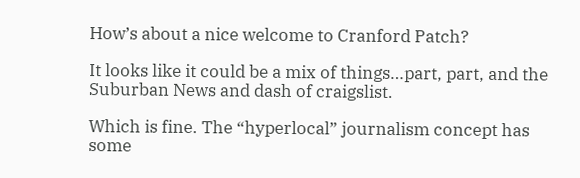How’s about a nice welcome to Cranford Patch?

It looks like it could be a mix of things…part, part, and the Suburban News and dash of craigslist.

Which is fine. The “hyperlocal” journalism concept has some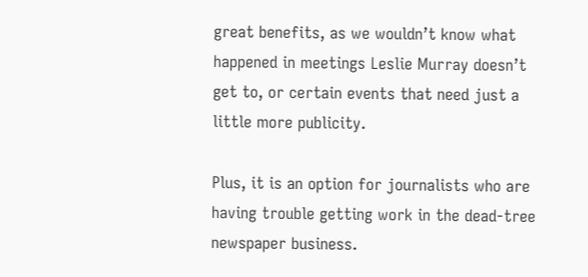great benefits, as we wouldn’t know what happened in meetings Leslie Murray doesn’t get to, or certain events that need just a little more publicity.

Plus, it is an option for journalists who are having trouble getting work in the dead-tree newspaper business.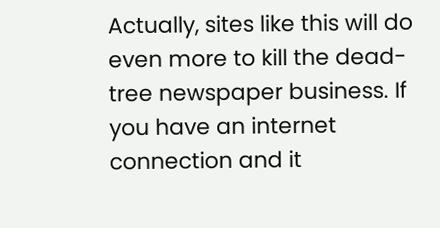Actually, sites like this will do even more to kill the dead-tree newspaper business. If you have an internet connection and it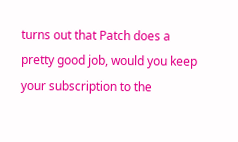turns out that Patch does a pretty good job, would you keep your subscription to the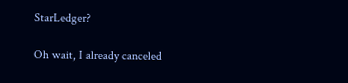StarLedger?

Oh wait, I already canceled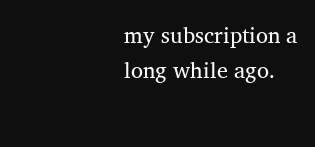my subscription a long while ago.